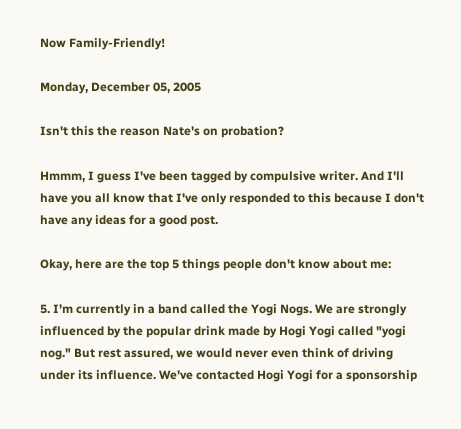Now Family-Friendly!

Monday, December 05, 2005

Isn't this the reason Nate's on probation?

Hmmm, I guess I've been tagged by compulsive writer. And I'll have you all know that I've only responded to this because I don't have any ideas for a good post.

Okay, here are the top 5 things people don't know about me:

5. I'm currently in a band called the Yogi Nogs. We are strongly influenced by the popular drink made by Hogi Yogi called "yogi nog." But rest assured, we would never even think of driving under its influence. We've contacted Hogi Yogi for a sponsorship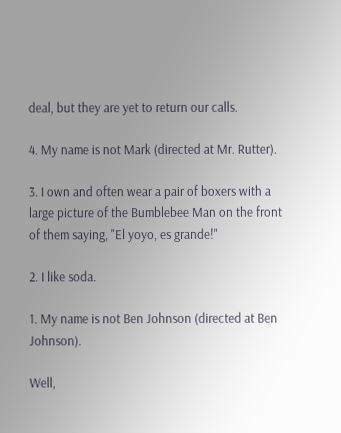deal, but they are yet to return our calls.

4. My name is not Mark (directed at Mr. Rutter).

3. I own and often wear a pair of boxers with a large picture of the Bumblebee Man on the front of them saying, "El yoyo, es grande!"

2. I like soda.

1. My name is not Ben Johnson (directed at Ben Johnson).

Well,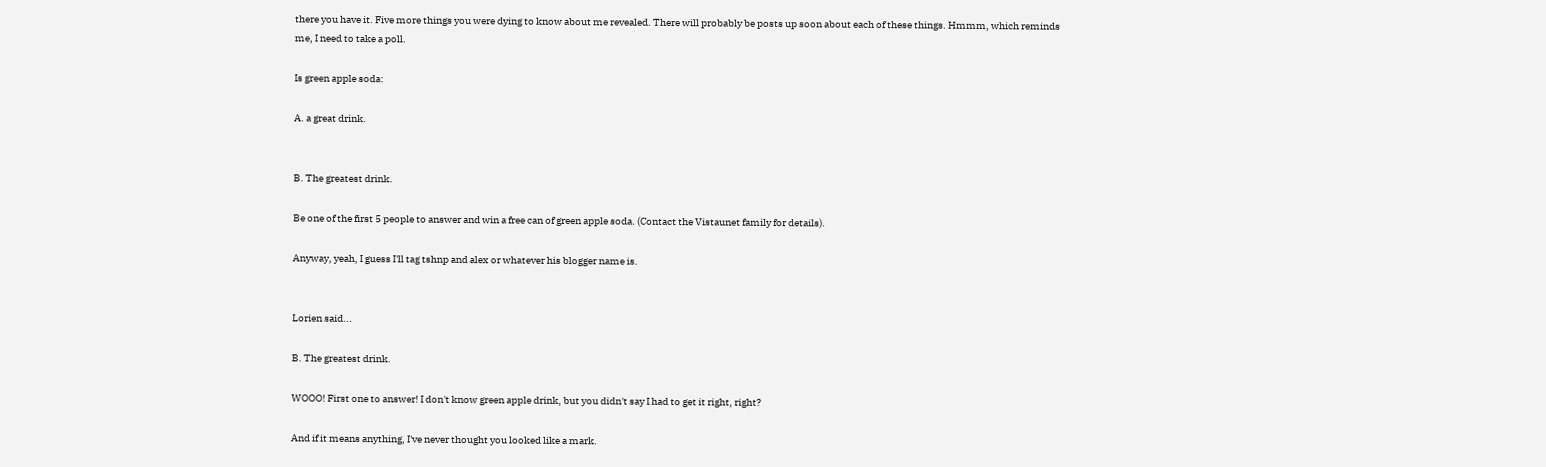there you have it. Five more things you were dying to know about me revealed. There will probably be posts up soon about each of these things. Hmmm, which reminds me, I need to take a poll.

Is green apple soda:

A. a great drink.


B. The greatest drink.

Be one of the first 5 people to answer and win a free can of green apple soda. (Contact the Vistaunet family for details).

Anyway, yeah, I guess I'll tag tshnp and alex or whatever his blogger name is.


Lorien said...

B. The greatest drink.

WOOO! First one to answer! I don't know green apple drink, but you didn't say I had to get it right, right?

And if it means anything, I've never thought you looked like a mark.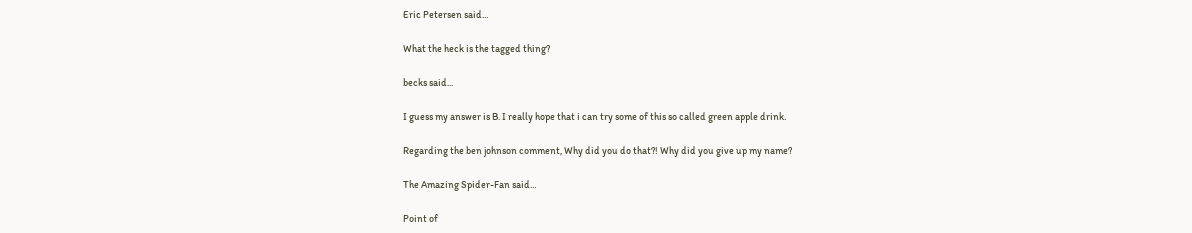Eric Petersen said...

What the heck is the tagged thing?

becks said...

I guess my answer is B. I really hope that i can try some of this so called green apple drink.

Regarding the ben johnson comment, Why did you do that?! Why did you give up my name?

The Amazing Spider-Fan said...

Point of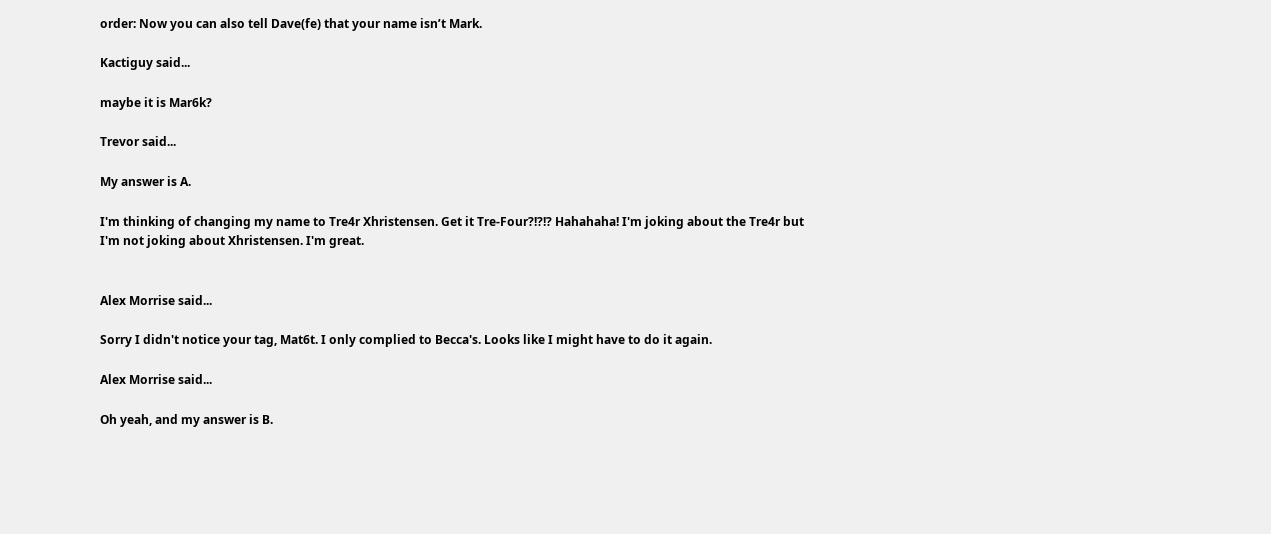order: Now you can also tell Dave(fe) that your name isn’t Mark.

Kactiguy said...

maybe it is Mar6k?

Trevor said...

My answer is A.

I'm thinking of changing my name to Tre4r Xhristensen. Get it Tre-Four?!?!? Hahahaha! I'm joking about the Tre4r but I'm not joking about Xhristensen. I'm great.


Alex Morrise said...

Sorry I didn't notice your tag, Mat6t. I only complied to Becca's. Looks like I might have to do it again.

Alex Morrise said...

Oh yeah, and my answer is B.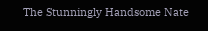The Stunningly Handsome Nate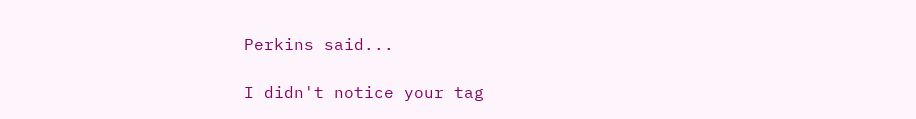Perkins said...

I didn't notice your tag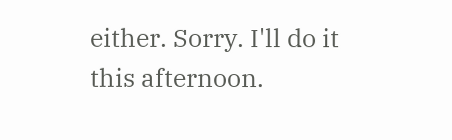either. Sorry. I'll do it this afternoon.